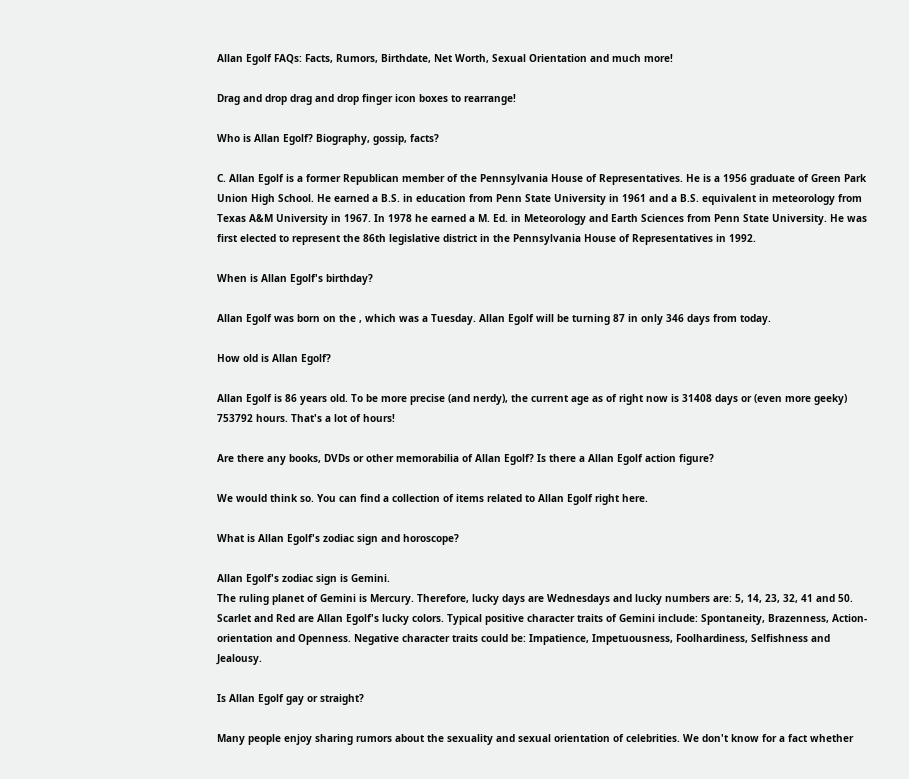Allan Egolf FAQs: Facts, Rumors, Birthdate, Net Worth, Sexual Orientation and much more!

Drag and drop drag and drop finger icon boxes to rearrange!

Who is Allan Egolf? Biography, gossip, facts?

C. Allan Egolf is a former Republican member of the Pennsylvania House of Representatives. He is a 1956 graduate of Green Park Union High School. He earned a B.S. in education from Penn State University in 1961 and a B.S. equivalent in meteorology from Texas A&M University in 1967. In 1978 he earned a M. Ed. in Meteorology and Earth Sciences from Penn State University. He was first elected to represent the 86th legislative district in the Pennsylvania House of Representatives in 1992.

When is Allan Egolf's birthday?

Allan Egolf was born on the , which was a Tuesday. Allan Egolf will be turning 87 in only 346 days from today.

How old is Allan Egolf?

Allan Egolf is 86 years old. To be more precise (and nerdy), the current age as of right now is 31408 days or (even more geeky) 753792 hours. That's a lot of hours!

Are there any books, DVDs or other memorabilia of Allan Egolf? Is there a Allan Egolf action figure?

We would think so. You can find a collection of items related to Allan Egolf right here.

What is Allan Egolf's zodiac sign and horoscope?

Allan Egolf's zodiac sign is Gemini.
The ruling planet of Gemini is Mercury. Therefore, lucky days are Wednesdays and lucky numbers are: 5, 14, 23, 32, 41 and 50. Scarlet and Red are Allan Egolf's lucky colors. Typical positive character traits of Gemini include: Spontaneity, Brazenness, Action-orientation and Openness. Negative character traits could be: Impatience, Impetuousness, Foolhardiness, Selfishness and Jealousy.

Is Allan Egolf gay or straight?

Many people enjoy sharing rumors about the sexuality and sexual orientation of celebrities. We don't know for a fact whether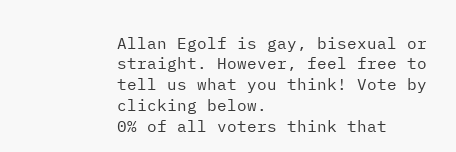Allan Egolf is gay, bisexual or straight. However, feel free to tell us what you think! Vote by clicking below.
0% of all voters think that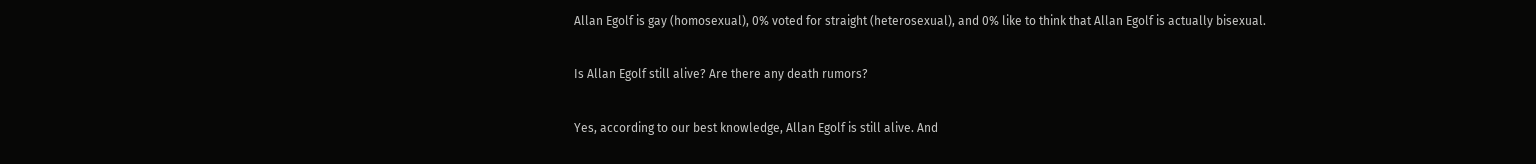Allan Egolf is gay (homosexual), 0% voted for straight (heterosexual), and 0% like to think that Allan Egolf is actually bisexual.

Is Allan Egolf still alive? Are there any death rumors?

Yes, according to our best knowledge, Allan Egolf is still alive. And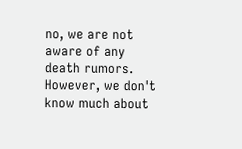no, we are not aware of any death rumors. However, we don't know much about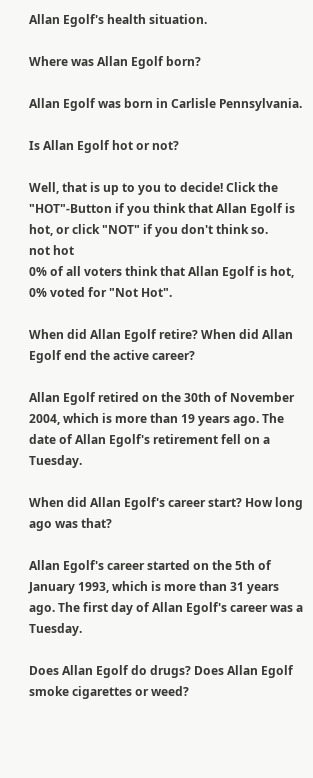Allan Egolf's health situation.

Where was Allan Egolf born?

Allan Egolf was born in Carlisle Pennsylvania.

Is Allan Egolf hot or not?

Well, that is up to you to decide! Click the "HOT"-Button if you think that Allan Egolf is hot, or click "NOT" if you don't think so.
not hot
0% of all voters think that Allan Egolf is hot, 0% voted for "Not Hot".

When did Allan Egolf retire? When did Allan Egolf end the active career?

Allan Egolf retired on the 30th of November 2004, which is more than 19 years ago. The date of Allan Egolf's retirement fell on a Tuesday.

When did Allan Egolf's career start? How long ago was that?

Allan Egolf's career started on the 5th of January 1993, which is more than 31 years ago. The first day of Allan Egolf's career was a Tuesday.

Does Allan Egolf do drugs? Does Allan Egolf smoke cigarettes or weed?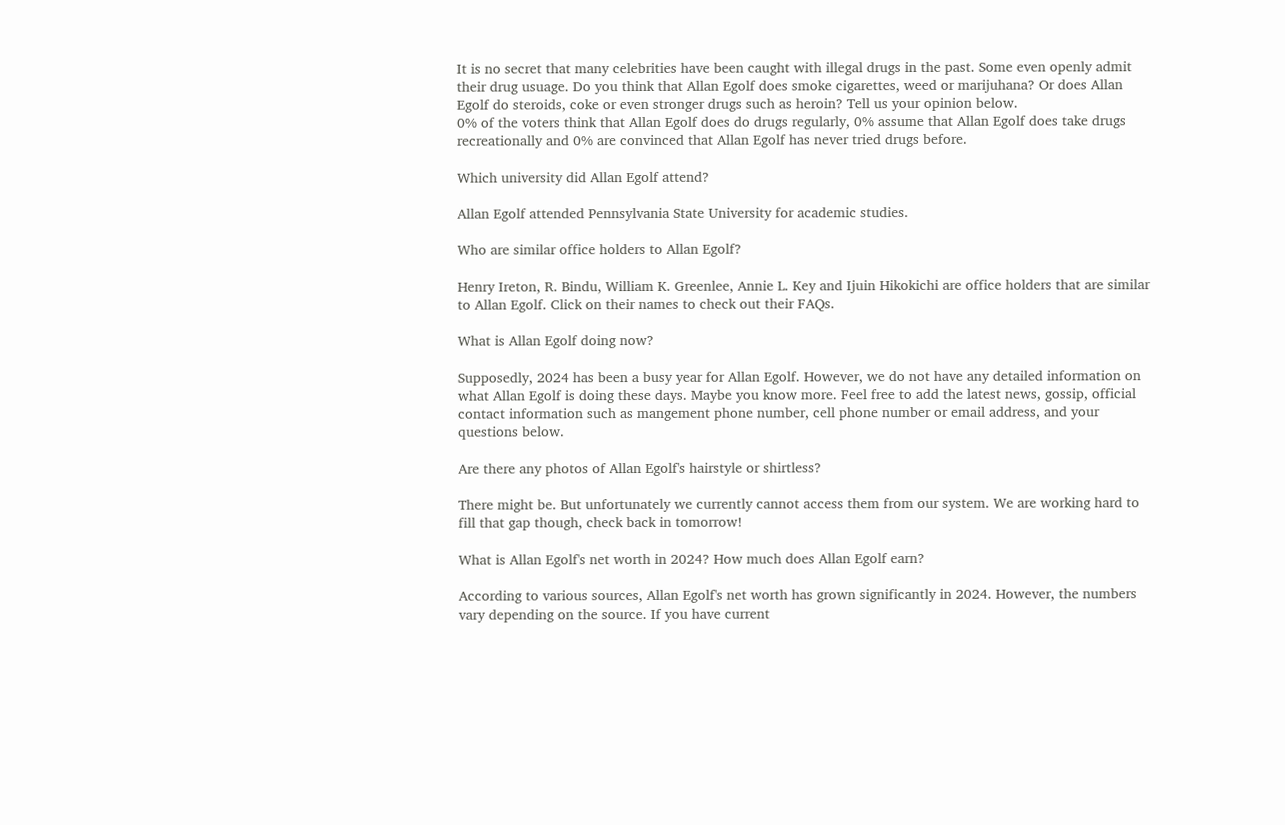It is no secret that many celebrities have been caught with illegal drugs in the past. Some even openly admit their drug usuage. Do you think that Allan Egolf does smoke cigarettes, weed or marijuhana? Or does Allan Egolf do steroids, coke or even stronger drugs such as heroin? Tell us your opinion below.
0% of the voters think that Allan Egolf does do drugs regularly, 0% assume that Allan Egolf does take drugs recreationally and 0% are convinced that Allan Egolf has never tried drugs before.

Which university did Allan Egolf attend?

Allan Egolf attended Pennsylvania State University for academic studies.

Who are similar office holders to Allan Egolf?

Henry Ireton, R. Bindu, William K. Greenlee, Annie L. Key and Ijuin Hikokichi are office holders that are similar to Allan Egolf. Click on their names to check out their FAQs.

What is Allan Egolf doing now?

Supposedly, 2024 has been a busy year for Allan Egolf. However, we do not have any detailed information on what Allan Egolf is doing these days. Maybe you know more. Feel free to add the latest news, gossip, official contact information such as mangement phone number, cell phone number or email address, and your questions below.

Are there any photos of Allan Egolf's hairstyle or shirtless?

There might be. But unfortunately we currently cannot access them from our system. We are working hard to fill that gap though, check back in tomorrow!

What is Allan Egolf's net worth in 2024? How much does Allan Egolf earn?

According to various sources, Allan Egolf's net worth has grown significantly in 2024. However, the numbers vary depending on the source. If you have current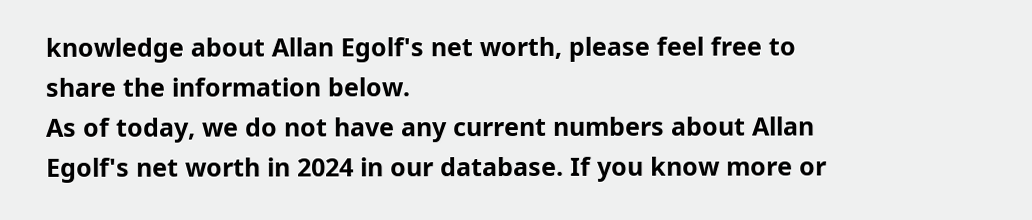knowledge about Allan Egolf's net worth, please feel free to share the information below.
As of today, we do not have any current numbers about Allan Egolf's net worth in 2024 in our database. If you know more or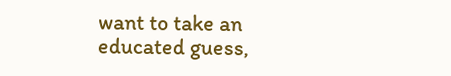want to take an educated guess,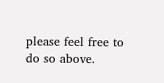please feel free to do so above.